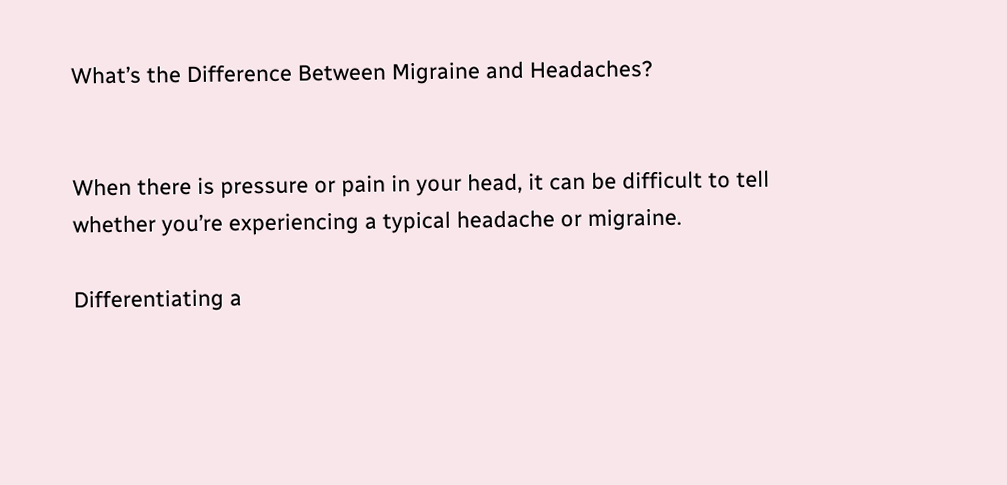What’s the Difference Between Migraine and Headaches?


When there is pressure or pain in your head, it can be difficult to tell whether you’re experiencing a typical headache or migraine.

Differentiating a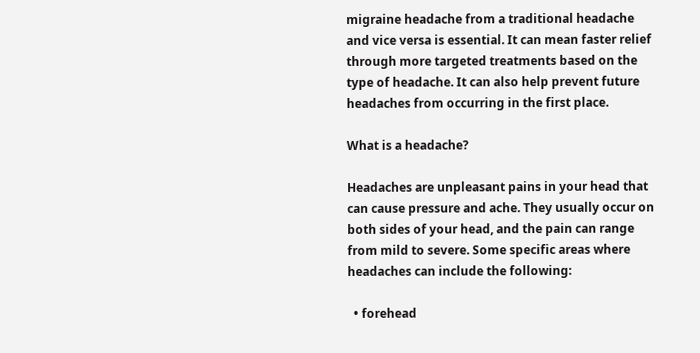migraine headache from a traditional headache and vice versa is essential. It can mean faster relief through more targeted treatments based on the type of headache. It can also help prevent future headaches from occurring in the first place.

What is a headache?

Headaches are unpleasant pains in your head that can cause pressure and ache. They usually occur on both sides of your head, and the pain can range from mild to severe. Some specific areas where headaches can include the following:

  • forehead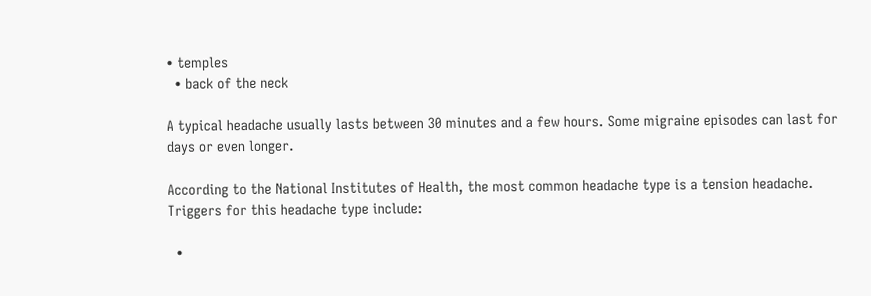• temples
  • back of the neck

A typical headache usually lasts between 30 minutes and a few hours. Some migraine episodes can last for days or even longer.

According to the National Institutes of Health, the most common headache type is a tension headache. Triggers for this headache type include:

  •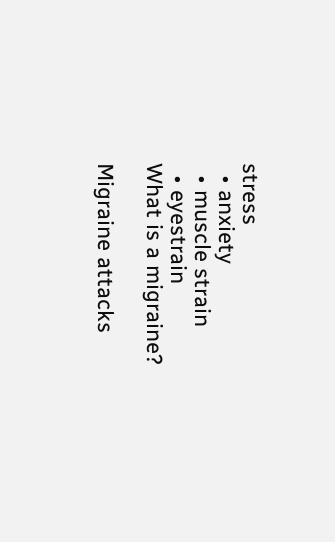stress
  • anxiety
  • muscle strain
  • eyestrain
What is a migraine?

Migraine attacks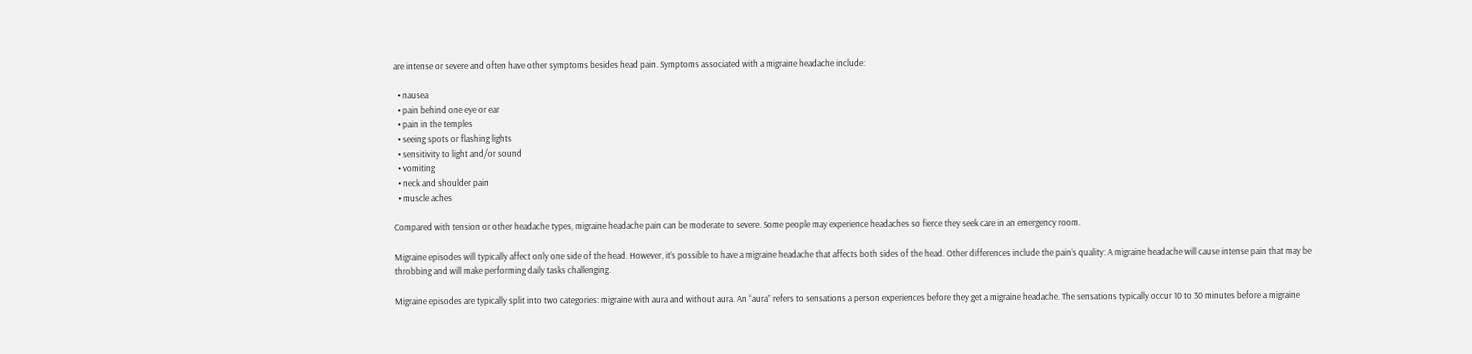are intense or severe and often have other symptoms besides head pain. Symptoms associated with a migraine headache include:

  • nausea
  • pain behind one eye or ear
  • pain in the temples
  • seeing spots or flashing lights
  • sensitivity to light and/or sound
  • vomiting
  • neck and shoulder pain
  • muscle aches

Compared with tension or other headache types, migraine headache pain can be moderate to severe. Some people may experience headaches so fierce they seek care in an emergency room.

Migraine episodes will typically affect only one side of the head. However, it’s possible to have a migraine headache that affects both sides of the head. Other differences include the pain’s quality: A migraine headache will cause intense pain that may be throbbing and will make performing daily tasks challenging.

Migraine episodes are typically split into two categories: migraine with aura and without aura. An “aura” refers to sensations a person experiences before they get a migraine headache. The sensations typically occur 10 to 30 minutes before a migraine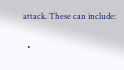attack. These can include:

  •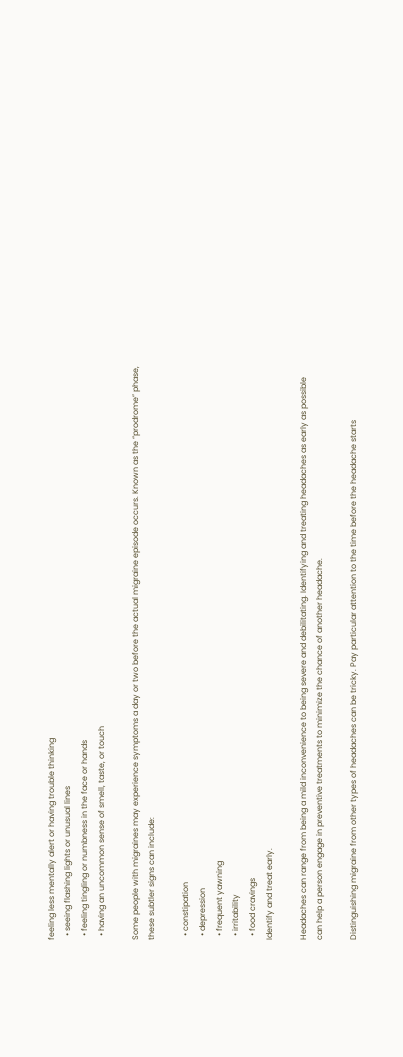feeling less mentally alert or having trouble thinking
  • seeing flashing lights or unusual lines
  • feeling tingling or numbness in the face or hands
  • having an uncommon sense of smell, taste, or touch

Some people with migraines may experience symptoms a day or two before the actual migraine episode occurs. Known as the “prodrome” phase, these subtler signs can include:

  • constipation
  • depression
  • frequent yawning
  • irritability
  • food cravings
Identify and treat early.

Headaches can range from being a mild inconvenience to being severe and debilitating. Identifying and treating headaches as early as possible can help a person engage in preventive treatments to minimize the chance of another headache.

Distinguishing migraine from other types of headaches can be tricky. Pay particular attention to the time before the headache starts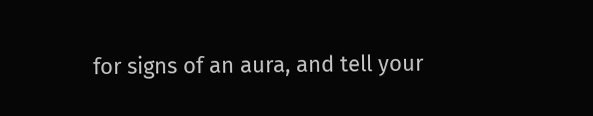for signs of an aura, and tell your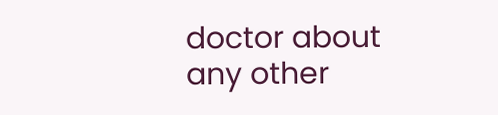doctor about any other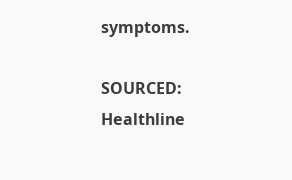symptoms.

SOURCED: Healthline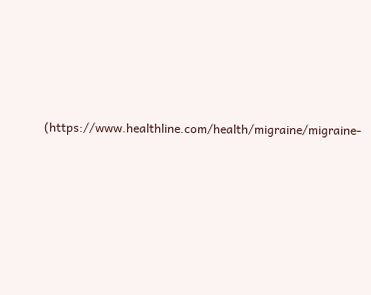(https://www.healthline.com/health/migraine/migraine-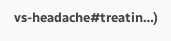vs-headache#treatin…)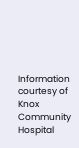Information courtesy of Knox Community Hospital